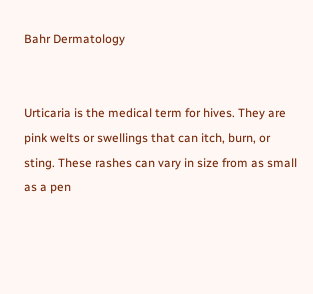Bahr Dermatology


Urticaria is the medical term for hives. They are pink welts or swellings that can itch, burn, or sting. These rashes can vary in size from as small as a pen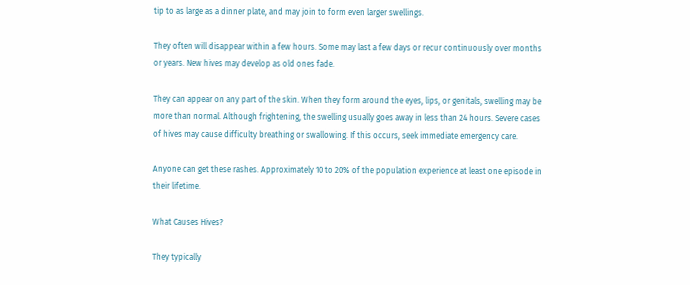tip to as large as a dinner plate, and may join to form even larger swellings.

They often will disappear within a few hours. Some may last a few days or recur continuously over months or years. New hives may develop as old ones fade.

They can appear on any part of the skin. When they form around the eyes, lips, or genitals, swelling may be more than normal. Although frightening, the swelling usually goes away in less than 24 hours. Severe cases of hives may cause difficulty breathing or swallowing. If this occurs, seek immediate emergency care.

Anyone can get these rashes. Approximately 10 to 20% of the population experience at least one episode in their lifetime.

What Causes Hives?

They typically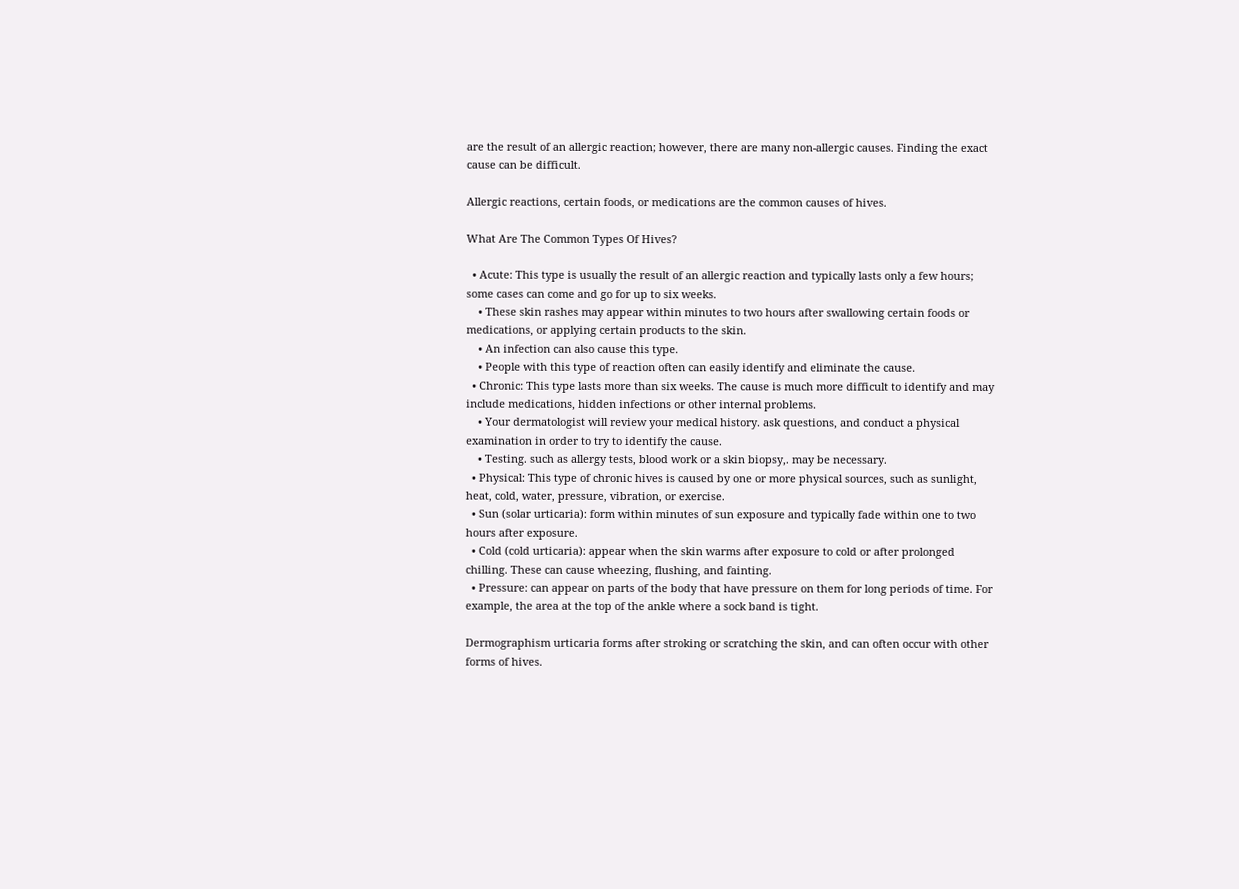are the result of an allergic reaction; however, there are many non-allergic causes. Finding the exact cause can be difficult.

Allergic reactions, certain foods, or medications are the common causes of hives.

What Are The Common Types Of Hives?

  • Acute: This type is usually the result of an allergic reaction and typically lasts only a few hours; some cases can come and go for up to six weeks.
    • These skin rashes may appear within minutes to two hours after swallowing certain foods or medications, or applying certain products to the skin.
    • An infection can also cause this type.
    • People with this type of reaction often can easily identify and eliminate the cause.
  • Chronic: This type lasts more than six weeks. The cause is much more difficult to identify and may include medications, hidden infections or other internal problems.
    • Your dermatologist will review your medical history. ask questions, and conduct a physical examination in order to try to identify the cause.
    • Testing. such as allergy tests, blood work or a skin biopsy,. may be necessary.
  • Physical: This type of chronic hives is caused by one or more physical sources, such as sunlight, heat, cold, water, pressure, vibration, or exercise.
  • Sun (solar urticaria): form within minutes of sun exposure and typically fade within one to two hours after exposure.
  • Cold (cold urticaria): appear when the skin warms after exposure to cold or after prolonged chilling. These can cause wheezing, flushing, and fainting.
  • Pressure: can appear on parts of the body that have pressure on them for long periods of time. For example, the area at the top of the ankle where a sock band is tight.

Dermographism urticaria forms after stroking or scratching the skin, and can often occur with other forms of hives.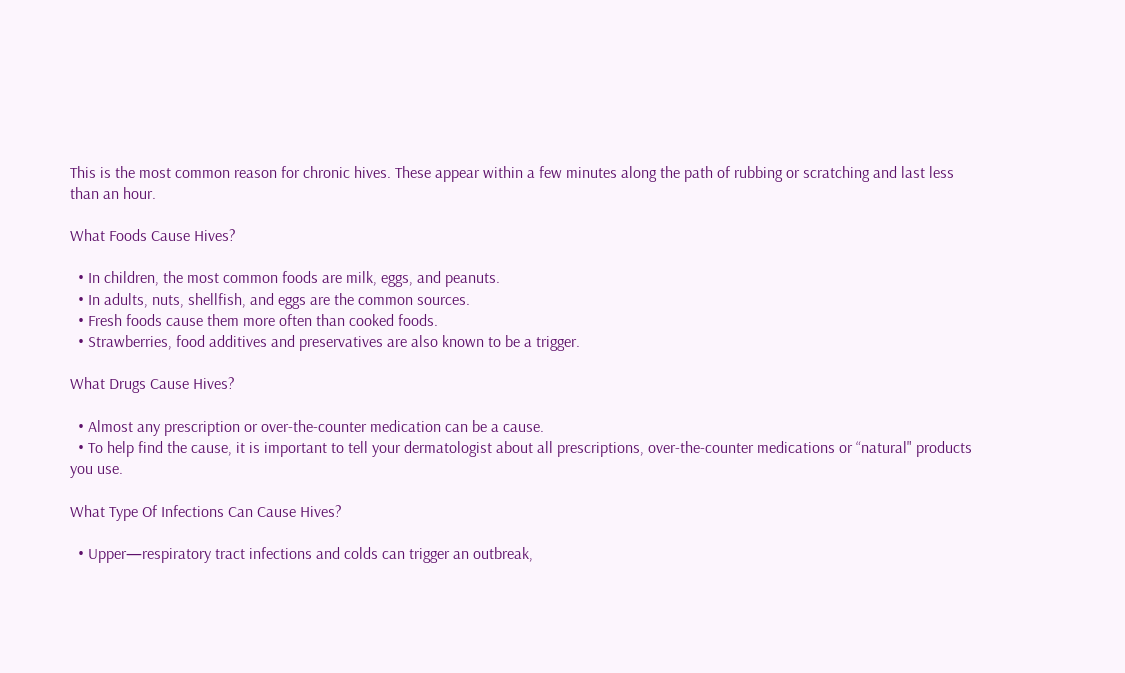This is the most common reason for chronic hives. These appear within a few minutes along the path of rubbing or scratching and last less than an hour.

What Foods Cause Hives?

  • In children, the most common foods are milk, eggs, and peanuts.
  • In adults, nuts, shellfish, and eggs are the common sources.
  • Fresh foods cause them more often than cooked foods.
  • Strawberries, food additives and preservatives are also known to be a trigger.

What Drugs Cause Hives?

  • Almost any prescription or over-the-counter medication can be a cause.
  • To help find the cause, it is important to tell your dermatologist about all prescriptions, over-the-counter medications or “natural" products you use.

What Type Of Infections Can Cause Hives?

  • Upper—respiratory tract infections and colds can trigger an outbreak,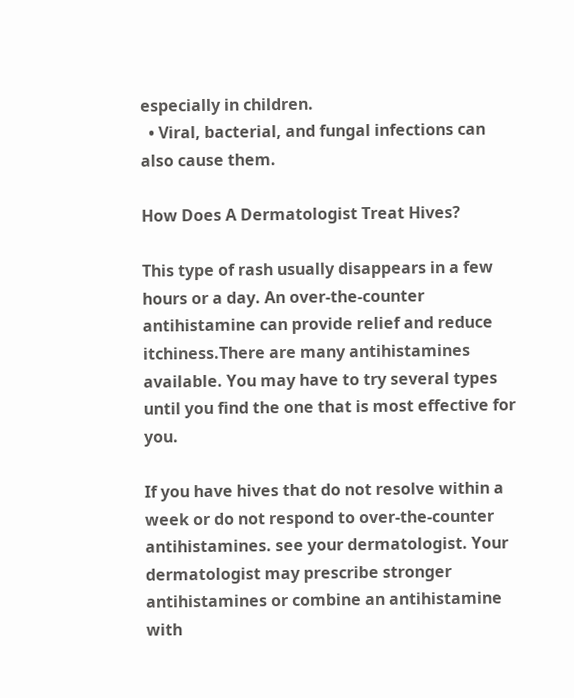especially in children.
  • Viral, bacterial, and fungal infections can also cause them.

How Does A Dermatologist Treat Hives?

This type of rash usually disappears in a few hours or a day. An over-the-counter antihistamine can provide relief and reduce itchiness.There are many antihistamines available. You may have to try several types until you find the one that is most effective for you.

If you have hives that do not resolve within a week or do not respond to over-the-counter antihistamines. see your dermatologist. Your dermatologist may prescribe stronger antihistamines or combine an antihistamine with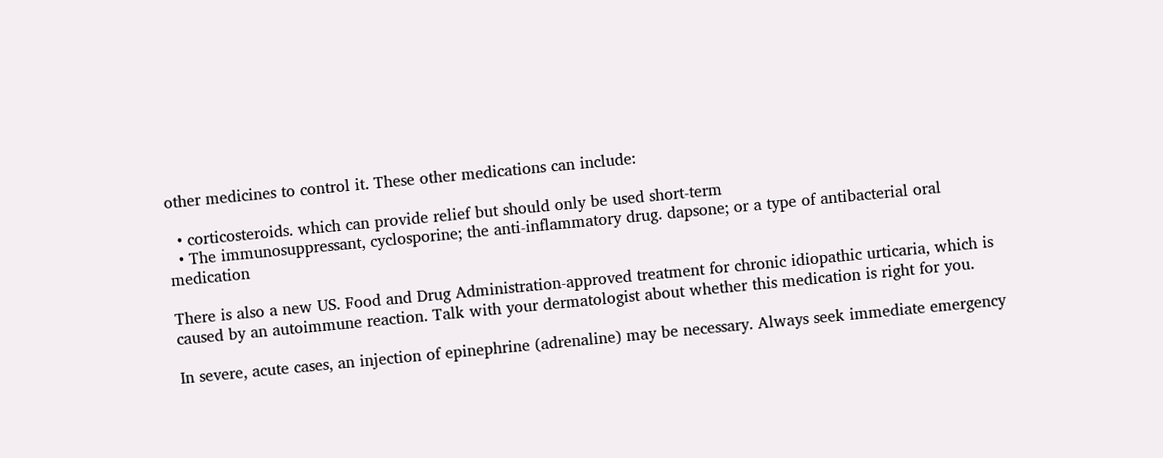other medicines to control it. These other medications can include:

  • corticosteroids. which can provide relief but should only be used short-term
  • The immunosuppressant, cyclosporine; the anti-inflammatory drug. dapsone; or a type of antibacterial oral medication

There is also a new US. Food and Drug Administration-approved treatment for chronic idiopathic urticaria, which is caused by an autoimmune reaction. Talk with your dermatologist about whether this medication is right for you.

In severe, acute cases, an injection of epinephrine (adrenaline) may be necessary. Always seek immediate emergency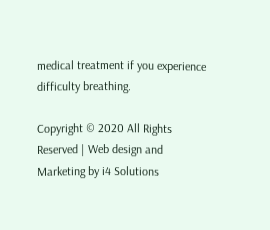medical treatment if you experience difficulty breathing.

Copyright © 2020 All Rights Reserved | Web design and Marketing by i4 Solutions